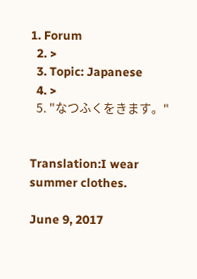1. Forum
  2. >
  3. Topic: Japanese
  4. >
  5. "なつふくをきます。"


Translation:I wear summer clothes.

June 9, 2017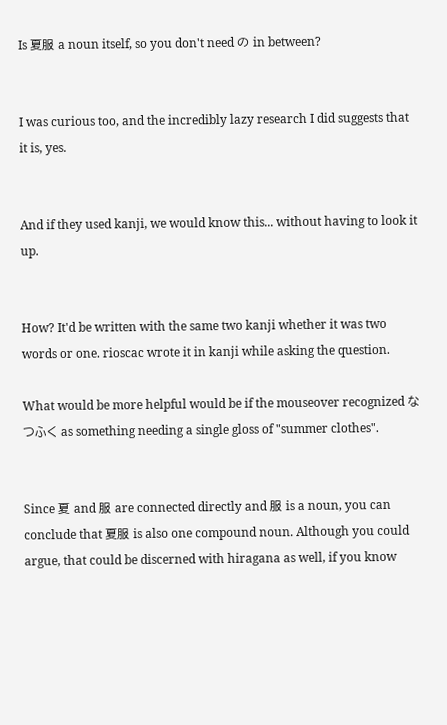Is 夏服 a noun itself, so you don't need の in between?


I was curious too, and the incredibly lazy research I did suggests that it is, yes.


And if they used kanji, we would know this... without having to look it up.


How? It'd be written with the same two kanji whether it was two words or one. rioscac wrote it in kanji while asking the question.

What would be more helpful would be if the mouseover recognized なつふく as something needing a single gloss of "summer clothes".


Since 夏 and 服 are connected directly and 服 is a noun, you can conclude that 夏服 is also one compound noun. Although you could argue, that could be discerned with hiragana as well, if you know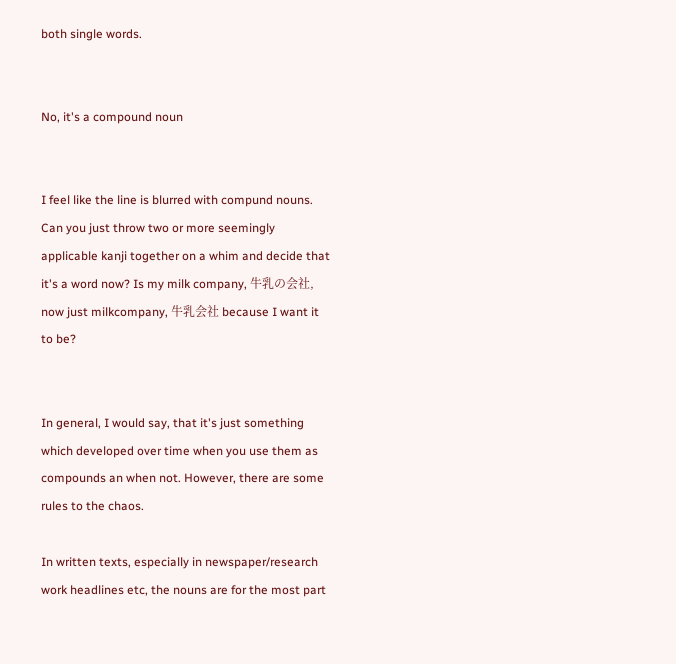both single words.


No, it's a compound noun


I feel like the line is blurred with compund nouns. Can you just throw two or more seemingly applicable kanji together on a whim and decide that it's a word now? Is my milk company, 牛乳の会社, now just milkcompany, 牛乳会社 because I want it to be?


In general, I would say, that it's just something which developed over time when you use them as compounds an when not. However, there are some rules to the chaos.

In written texts, especially in newspaper/research work headlines etc, the nouns are for the most part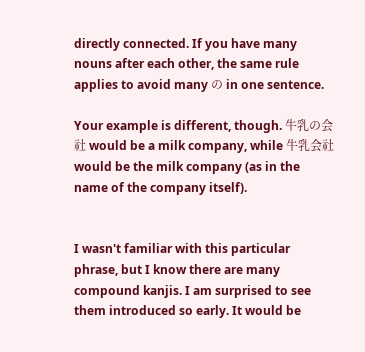directly connected. If you have many nouns after each other, the same rule applies to avoid many の in one sentence.

Your example is different, though. 牛乳の会社 would be a milk company, while 牛乳会社 would be the milk company (as in the name of the company itself).


I wasn't familiar with this particular phrase, but I know there are many compound kanjis. I am surprised to see them introduced so early. It would be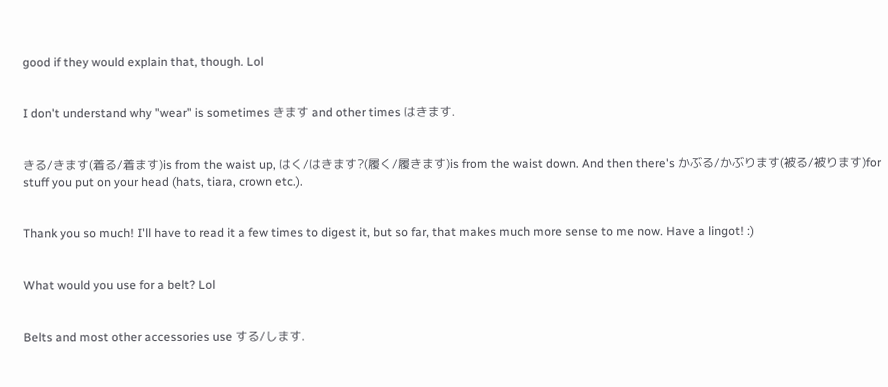good if they would explain that, though. Lol


I don't understand why "wear" is sometimes きます and other times はきます.


きる/きます(着る/着ます)is from the waist up, はく/はきます?(履く/履きます)is from the waist down. And then there's かぶる/かぶります(被る/被ります)for stuff you put on your head (hats, tiara, crown etc.).


Thank you so much! I'll have to read it a few times to digest it, but so far, that makes much more sense to me now. Have a lingot! :)


What would you use for a belt? Lol


Belts and most other accessories use する/します.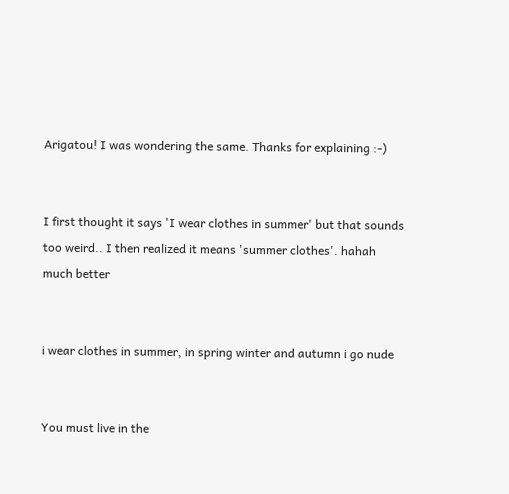Arigatou! I was wondering the same. Thanks for explaining :-)


I first thought it says 'I wear clothes in summer' but that sounds too weird.. I then realized it means 'summer clothes'. hahah much better


i wear clothes in summer, in spring winter and autumn i go nude


You must live in the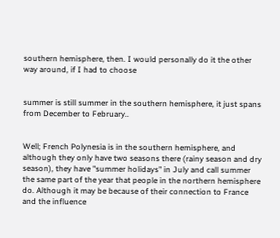southern hemisphere, then. I would personally do it the other way around, if I had to choose


summer is still summer in the southern hemisphere, it just spans from December to February..


Well; French Polynesia is in the southern hemisphere, and although they only have two seasons there (rainy season and dry season), they have "summer holidays" in July and call summer the same part of the year that people in the northern hemisphere do. Although it may be because of their connection to France and the influence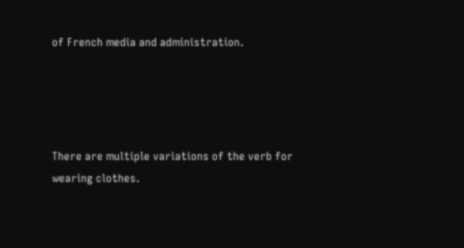of French media and administration.




There are multiple variations of the verb for wearing clothes.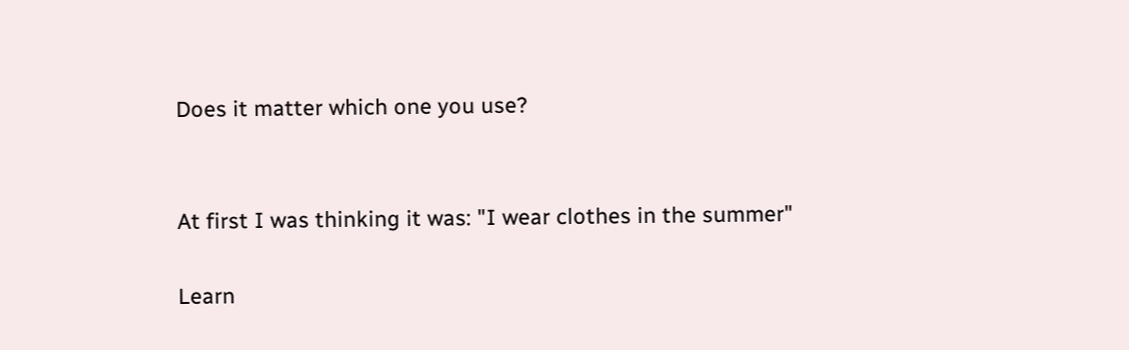Does it matter which one you use?


At first I was thinking it was: "I wear clothes in the summer"

Learn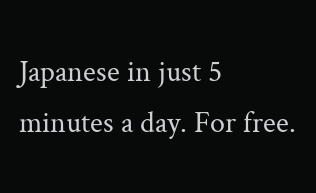Japanese in just 5 minutes a day. For free.